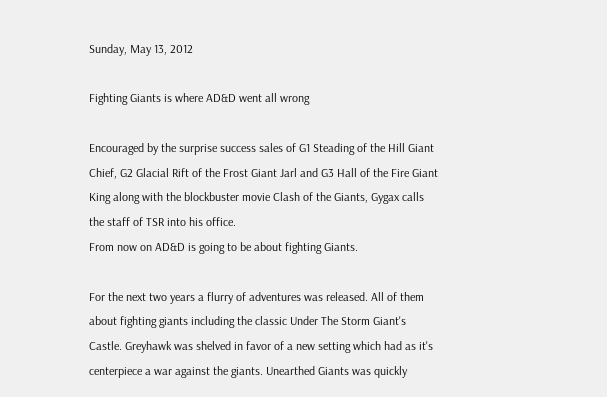Sunday, May 13, 2012

Fighting Giants is where AD&D went all wrong

Encouraged by the surprise success sales of G1 Steading of the Hill Giant Chief, G2 Glacial Rift of the Frost Giant Jarl and G3 Hall of the Fire Giant King along with the blockbuster movie Clash of the Giants, Gygax calls the staff of TSR into his office.
From now on AD&D is going to be about fighting Giants.

For the next two years a flurry of adventures was released. All of them about fighting giants including the classic Under The Storm Giant's Castle. Greyhawk was shelved in favor of a new setting which had as it's centerpiece a war against the giants. Unearthed Giants was quickly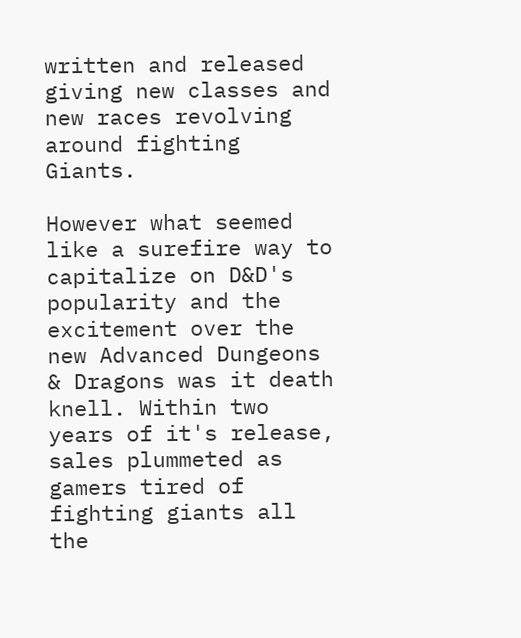written and released giving new classes and new races revolving around fighting Giants.

However what seemed like a surefire way to capitalize on D&D's popularity and the excitement over the new Advanced Dungeons & Dragons was it death knell. Within two years of it's release, sales plummeted as gamers tired of fighting giants all the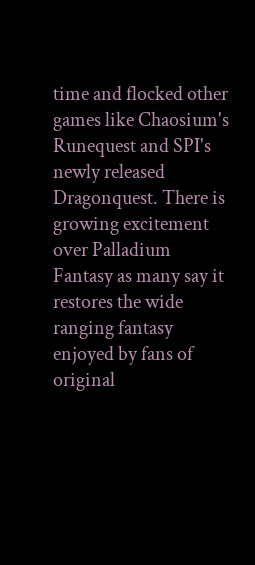time and flocked other games like Chaosium's Runequest and SPI's newly released Dragonquest. There is growing excitement over Palladium Fantasy as many say it restores the wide ranging fantasy enjoyed by fans of original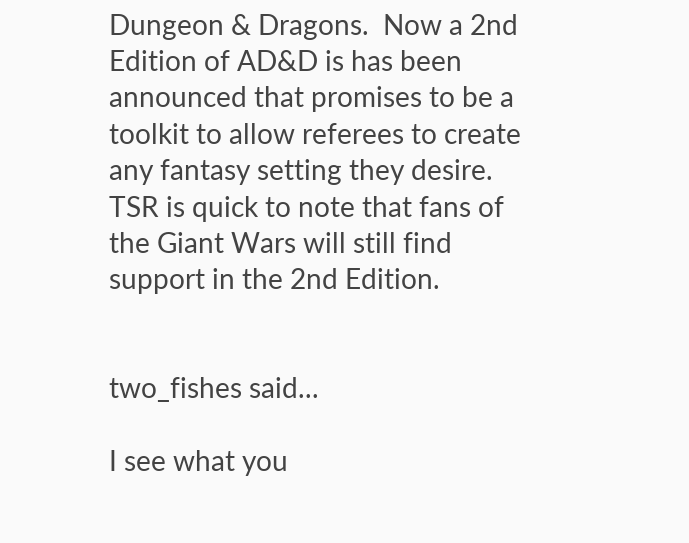Dungeon & Dragons.  Now a 2nd Edition of AD&D is has been announced that promises to be a toolkit to allow referees to create any fantasy setting they desire. TSR is quick to note that fans of the Giant Wars will still find support in the 2nd Edition.


two_fishes said...

I see what you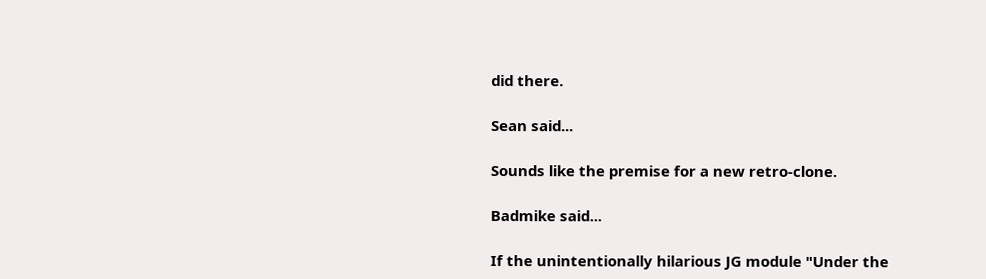did there.

Sean said...

Sounds like the premise for a new retro-clone.

Badmike said...

If the unintentionally hilarious JG module "Under the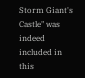Storm Giant's Castle" was indeed included in this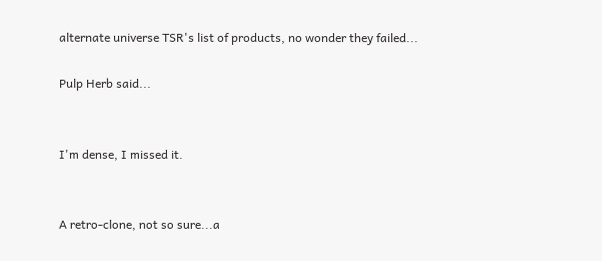alternate universe TSR's list of products, no wonder they failed...

Pulp Herb said...


I'm dense, I missed it.


A retro-clone, not so sure...a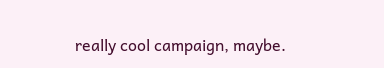really cool campaign, maybe.